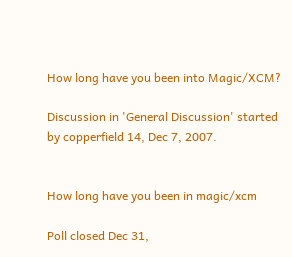How long have you been into Magic/XCM?

Discussion in 'General Discussion' started by copperfield 14, Dec 7, 2007.


How long have you been in magic/xcm

Poll closed Dec 31,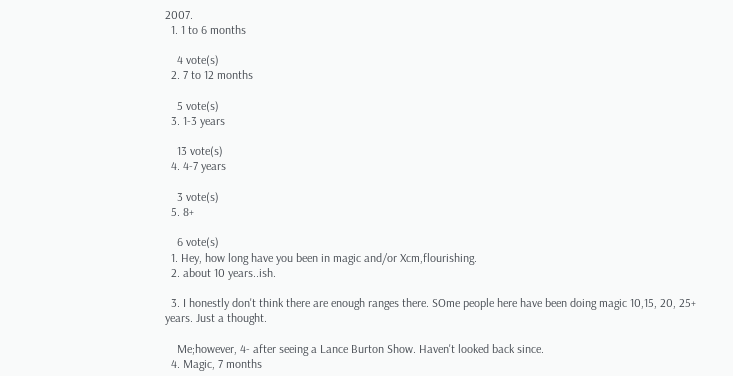2007.
  1. 1 to 6 months

    4 vote(s)
  2. 7 to 12 months

    5 vote(s)
  3. 1-3 years

    13 vote(s)
  4. 4-7 years

    3 vote(s)
  5. 8+

    6 vote(s)
  1. Hey, how long have you been in magic and/or Xcm,flourishing.
  2. about 10 years..ish.

  3. I honestly don't think there are enough ranges there. SOme people here have been doing magic 10,15, 20, 25+ years. Just a thought.

    Me;however, 4- after seeing a Lance Burton Show. Haven't looked back since.
  4. Magic, 7 months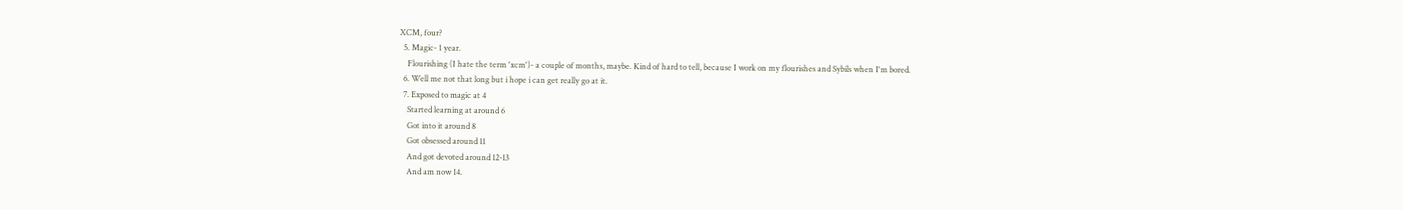XCM, four?
  5. Magic- 1 year.
    Flourishing (I hate the term 'xcm')- a couple of months, maybe. Kind of hard to tell, because I work on my flourishes and Sybils when I'm bored.
  6. Well me not that long but i hope i can get really go at it.
  7. Exposed to magic at 4
    Started learning at around 6
    Got into it around 8
    Got obsessed around 11
    And got devoted around 12-13
    And am now 14.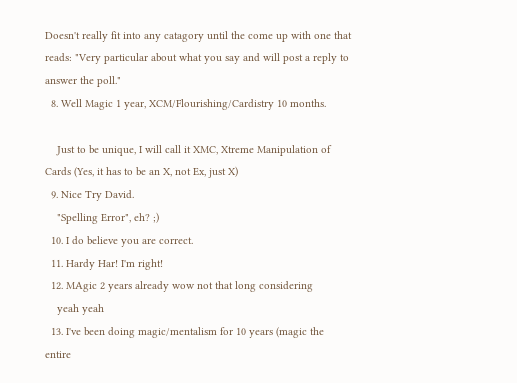Doesn't really fit into any catagory until the come up with one that reads: "Very particular about what you say and will post a reply to answer the poll."
  8. Well Magic 1 year, XCM/Flourishing/Cardistry 10 months.

    Just to be unique, I will call it XMC, Xtreme Manipulation of Cards (Yes, it has to be an X, not Ex, just X)
  9. Nice Try David.
    "Spelling Error", eh? ;)
  10. I do believe you are correct.
  11. Hardy Har! I'm right!
  12. MAgic 2 years already wow not that long considering
    yeah yeah
  13. I've been doing magic/mentalism for 10 years (magic the entire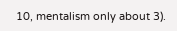10, mentalism only about 3).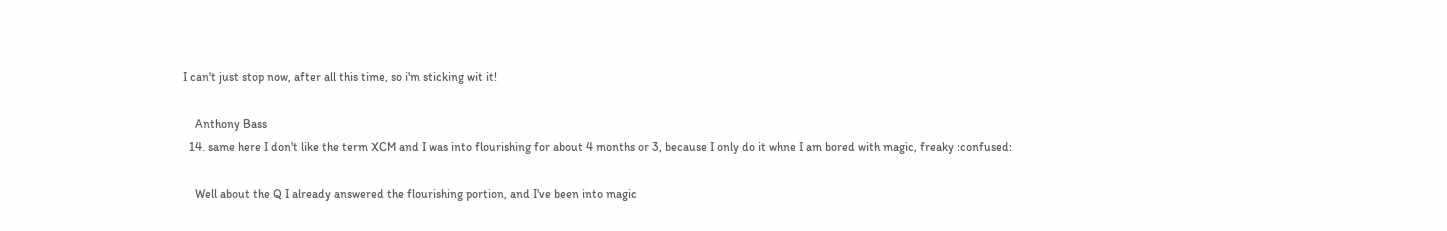I can't just stop now, after all this time, so i'm sticking wit it!

    Anthony Bass
  14. same here I don't like the term XCM and I was into flourishing for about 4 months or 3, because I only do it whne I am bored with magic, freaky :confused:

    Well about the Q I already answered the flourishing portion, and I've been into magic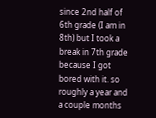since 2nd half of 6th grade (I am in 8th) but I took a break in 7th grade because I got bored with it. so roughly a year and a couple months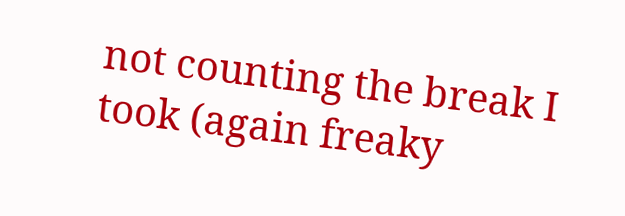not counting the break I took (again freaky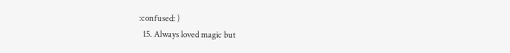:confused: )
  15. Always loved magic but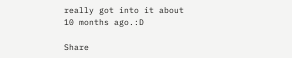really got into it about 10 months ago.:D

Share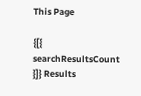This Page

{[{ searchResultsCount }]} Results